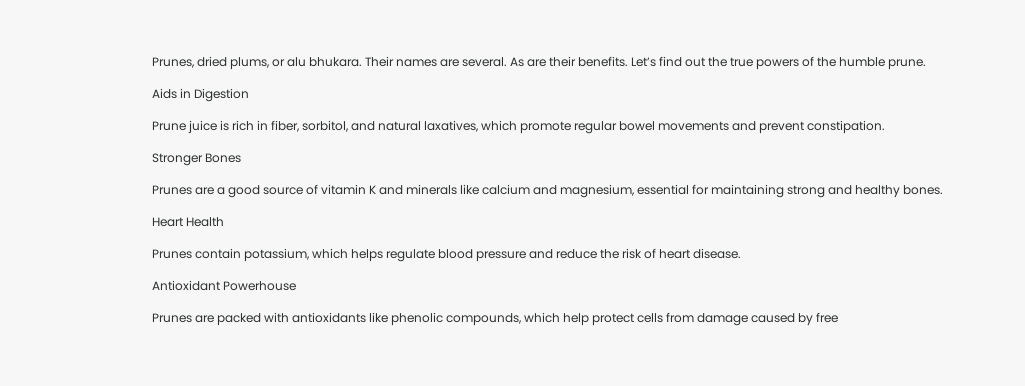Prunes, dried plums, or alu bhukara. Their names are several. As are their benefits. Let’s find out the true powers of the humble prune.

Aids in Digestion

Prune juice is rich in fiber, sorbitol, and natural laxatives, which promote regular bowel movements and prevent constipation.

Stronger Bones

Prunes are a good source of vitamin K and minerals like calcium and magnesium, essential for maintaining strong and healthy bones.

Heart Health

Prunes contain potassium, which helps regulate blood pressure and reduce the risk of heart disease.

Antioxidant Powerhouse

Prunes are packed with antioxidants like phenolic compounds, which help protect cells from damage caused by free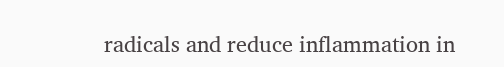radicals and reduce inflammation in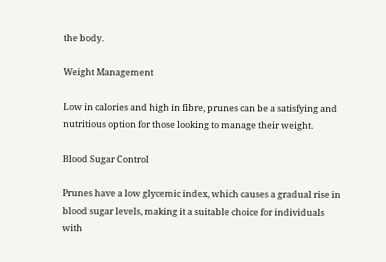the body.

Weight Management

Low in calories and high in fibre, prunes can be a satisfying and nutritious option for those looking to manage their weight.

Blood Sugar Control

Prunes have a low glycemic index, which causes a gradual rise in blood sugar levels, making it a suitable choice for individuals with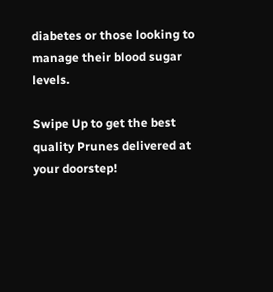diabetes or those looking to manage their blood sugar levels.

Swipe Up to get the best quality Prunes delivered at your doorstep!